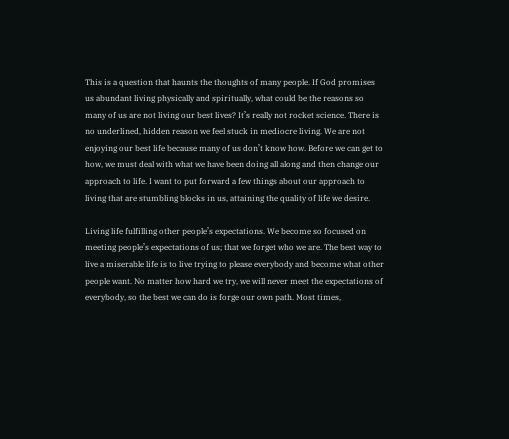This is a question that haunts the thoughts of many people. If God promises us abundant living physically and spiritually, what could be the reasons so many of us are not living our best lives? It’s really not rocket science. There is no underlined, hidden reason we feel stuck in mediocre living. We are not enjoying our best life because many of us don’t know how. Before we can get to how, we must deal with what we have been doing all along and then change our approach to life. I want to put forward a few things about our approach to living that are stumbling blocks in us, attaining the quality of life we desire.

Living life fulfilling other people’s expectations. We become so focused on meeting people’s expectations of us; that we forget who we are. The best way to live a miserable life is to live trying to please everybody and become what other people want. No matter how hard we try, we will never meet the expectations of everybody, so the best we can do is forge our own path. Most times,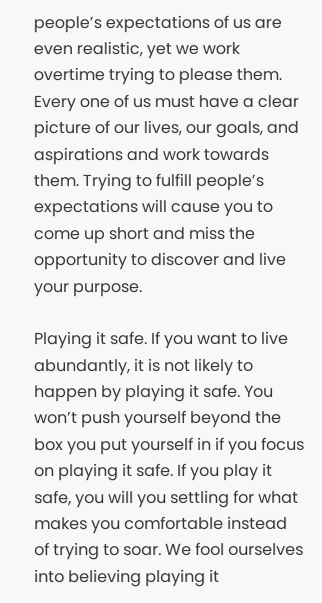people’s expectations of us are even realistic, yet we work overtime trying to please them. Every one of us must have a clear picture of our lives, our goals, and aspirations and work towards them. Trying to fulfill people’s expectations will cause you to come up short and miss the opportunity to discover and live your purpose.

Playing it safe. If you want to live abundantly, it is not likely to happen by playing it safe. You won’t push yourself beyond the box you put yourself in if you focus on playing it safe. If you play it safe, you will you settling for what makes you comfortable instead of trying to soar. We fool ourselves into believing playing it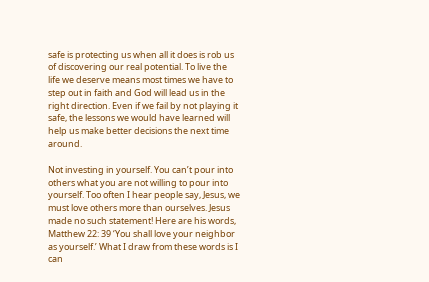safe is protecting us when all it does is rob us of discovering our real potential. To live the life we deserve means most times we have to step out in faith and God will lead us in the right direction. Even if we fail by not playing it safe, the lessons we would have learned will help us make better decisions the next time around.

Not investing in yourself. You can’t pour into others what you are not willing to pour into yourself. Too often I hear people say, Jesus, we must love others more than ourselves. Jesus made no such statement! Here are his words, Matthew 22: 39 ‘You shall love your neighbor as yourself.’ What I draw from these words is I can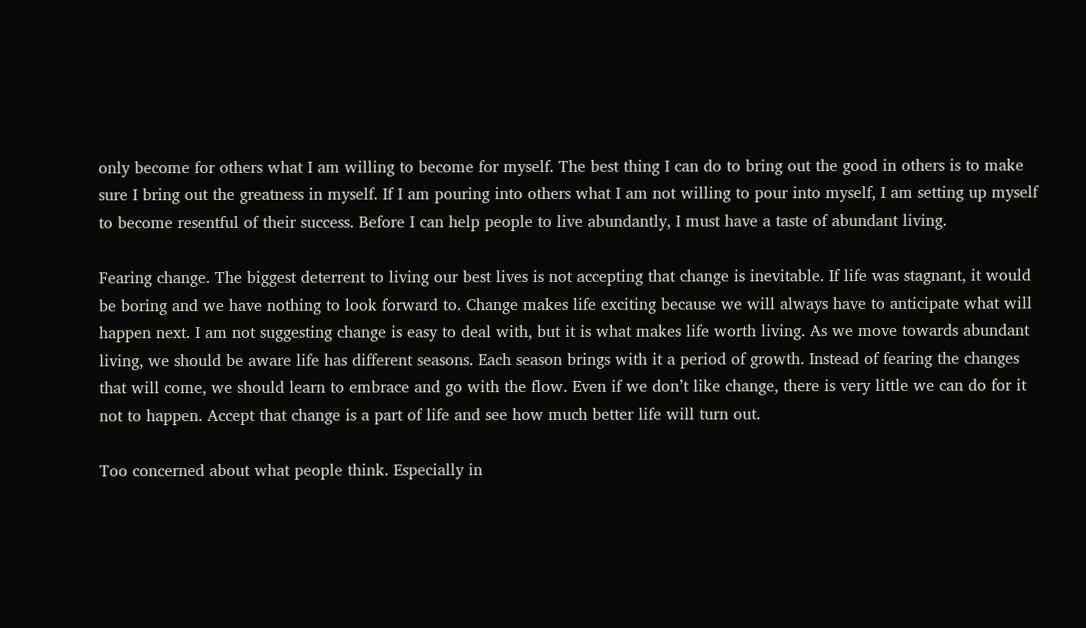only become for others what I am willing to become for myself. The best thing I can do to bring out the good in others is to make sure I bring out the greatness in myself. If I am pouring into others what I am not willing to pour into myself, I am setting up myself to become resentful of their success. Before I can help people to live abundantly, I must have a taste of abundant living.

Fearing change. The biggest deterrent to living our best lives is not accepting that change is inevitable. If life was stagnant, it would be boring and we have nothing to look forward to. Change makes life exciting because we will always have to anticipate what will happen next. I am not suggesting change is easy to deal with, but it is what makes life worth living. As we move towards abundant living, we should be aware life has different seasons. Each season brings with it a period of growth. Instead of fearing the changes that will come, we should learn to embrace and go with the flow. Even if we don’t like change, there is very little we can do for it not to happen. Accept that change is a part of life and see how much better life will turn out.

Too concerned about what people think. Especially in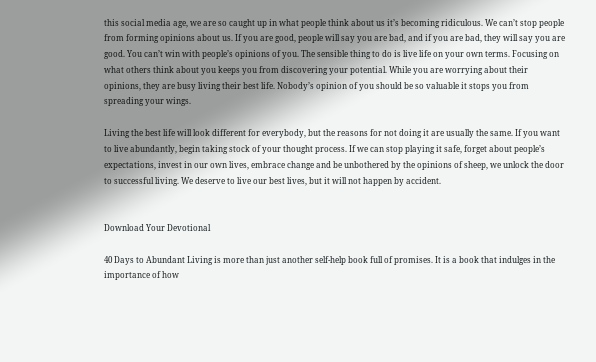this social media age, we are so caught up in what people think about us it’s becoming ridiculous. We can’t stop people from forming opinions about us. If you are good, people will say you are bad, and if you are bad, they will say you are good. You can’t win with people’s opinions of you. The sensible thing to do is live life on your own terms. Focusing on what others think about you keeps you from discovering your potential. While you are worrying about their opinions, they are busy living their best life. Nobody’s opinion of you should be so valuable it stops you from spreading your wings.

Living the best life will look different for everybody, but the reasons for not doing it are usually the same. If you want to live abundantly, begin taking stock of your thought process. If we can stop playing it safe, forget about people’s expectations, invest in our own lives, embrace change and be unbothered by the opinions of sheep, we unlock the door to successful living. We deserve to live our best lives, but it will not happen by accident.


Download Your Devotional

40 Days to Abundant Living is more than just another self-help book full of promises. It is a book that indulges in the importance of how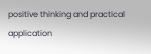positive thinking and practical application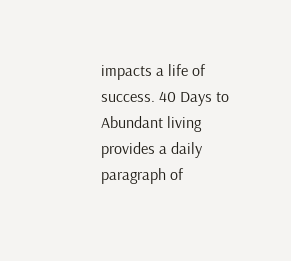impacts a life of success. 40 Days to Abundant living provides a daily paragraph of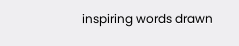inspiring words drawn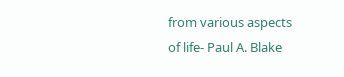from various aspects of life- Paul A. Blake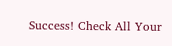Success! Check All Your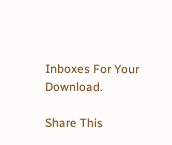Inboxes For Your Download.

Share This